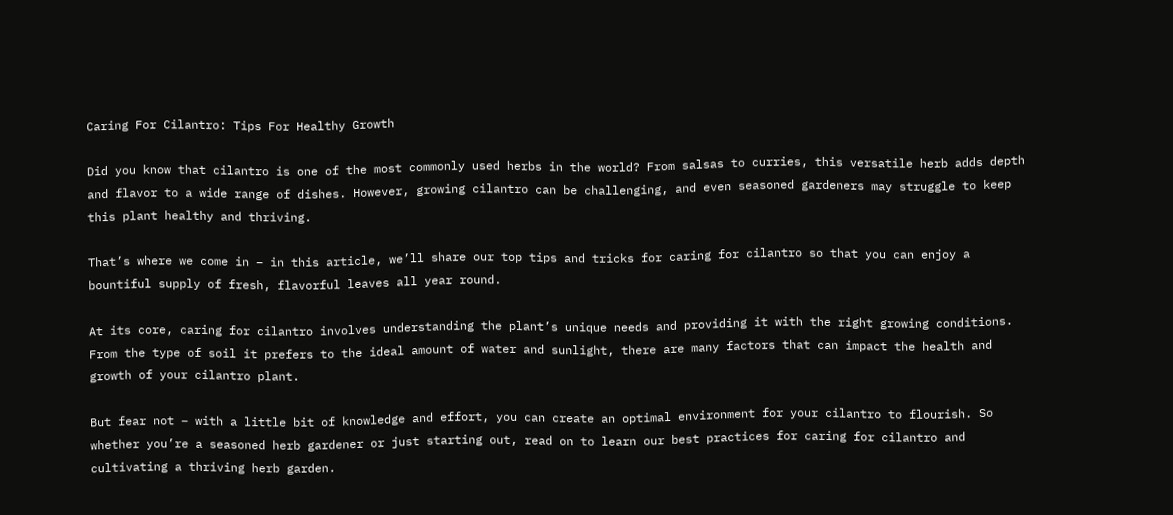Caring For Cilantro: Tips For Healthy Growth

Did you know that cilantro is one of the most commonly used herbs in the world? From salsas to curries, this versatile herb adds depth and flavor to a wide range of dishes. However, growing cilantro can be challenging, and even seasoned gardeners may struggle to keep this plant healthy and thriving.

That’s where we come in – in this article, we’ll share our top tips and tricks for caring for cilantro so that you can enjoy a bountiful supply of fresh, flavorful leaves all year round.

At its core, caring for cilantro involves understanding the plant’s unique needs and providing it with the right growing conditions. From the type of soil it prefers to the ideal amount of water and sunlight, there are many factors that can impact the health and growth of your cilantro plant.

But fear not – with a little bit of knowledge and effort, you can create an optimal environment for your cilantro to flourish. So whether you’re a seasoned herb gardener or just starting out, read on to learn our best practices for caring for cilantro and cultivating a thriving herb garden.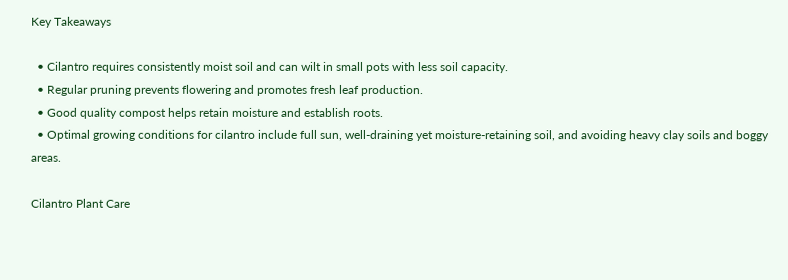Key Takeaways

  • Cilantro requires consistently moist soil and can wilt in small pots with less soil capacity.
  • Regular pruning prevents flowering and promotes fresh leaf production.
  • Good quality compost helps retain moisture and establish roots.
  • Optimal growing conditions for cilantro include full sun, well-draining yet moisture-retaining soil, and avoiding heavy clay soils and boggy areas.

Cilantro Plant Care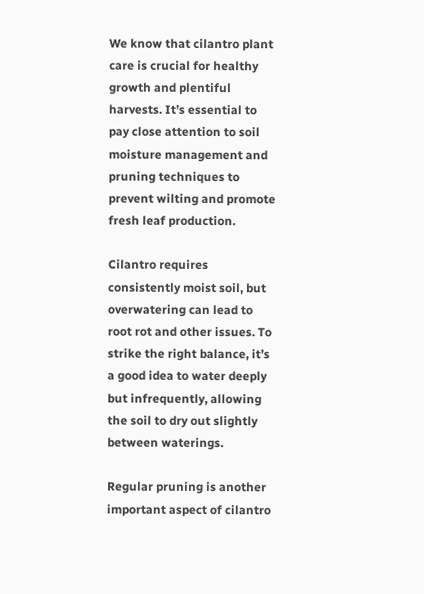We know that cilantro plant care is crucial for healthy growth and plentiful harvests. It’s essential to pay close attention to soil moisture management and pruning techniques to prevent wilting and promote fresh leaf production.

Cilantro requires consistently moist soil, but overwatering can lead to root rot and other issues. To strike the right balance, it’s a good idea to water deeply but infrequently, allowing the soil to dry out slightly between waterings.

Regular pruning is another important aspect of cilantro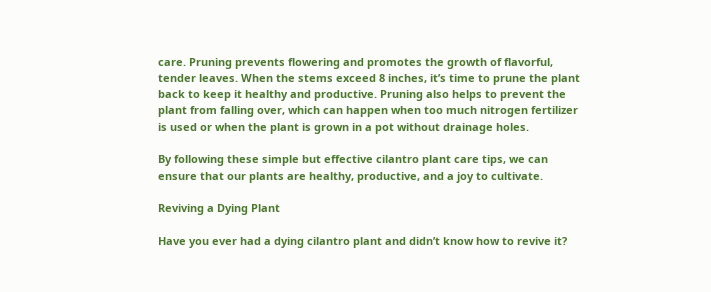care. Pruning prevents flowering and promotes the growth of flavorful, tender leaves. When the stems exceed 8 inches, it’s time to prune the plant back to keep it healthy and productive. Pruning also helps to prevent the plant from falling over, which can happen when too much nitrogen fertilizer is used or when the plant is grown in a pot without drainage holes.

By following these simple but effective cilantro plant care tips, we can ensure that our plants are healthy, productive, and a joy to cultivate.

Reviving a Dying Plant

Have you ever had a dying cilantro plant and didn’t know how to revive it?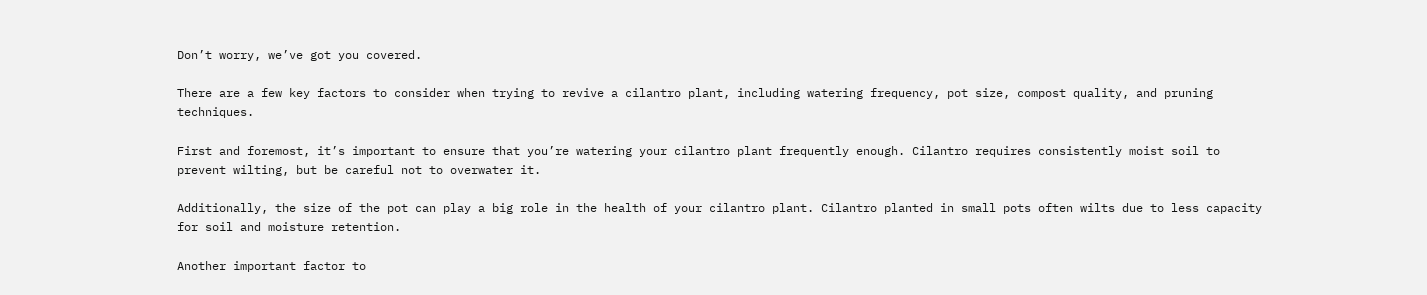Don’t worry, we’ve got you covered.

There are a few key factors to consider when trying to revive a cilantro plant, including watering frequency, pot size, compost quality, and pruning techniques.

First and foremost, it’s important to ensure that you’re watering your cilantro plant frequently enough. Cilantro requires consistently moist soil to prevent wilting, but be careful not to overwater it.

Additionally, the size of the pot can play a big role in the health of your cilantro plant. Cilantro planted in small pots often wilts due to less capacity for soil and moisture retention.

Another important factor to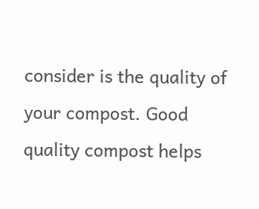consider is the quality of your compost. Good quality compost helps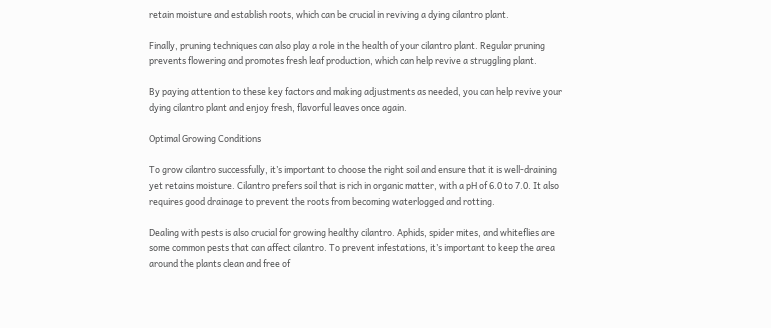retain moisture and establish roots, which can be crucial in reviving a dying cilantro plant.

Finally, pruning techniques can also play a role in the health of your cilantro plant. Regular pruning prevents flowering and promotes fresh leaf production, which can help revive a struggling plant.

By paying attention to these key factors and making adjustments as needed, you can help revive your dying cilantro plant and enjoy fresh, flavorful leaves once again.

Optimal Growing Conditions

To grow cilantro successfully, it’s important to choose the right soil and ensure that it is well-draining yet retains moisture. Cilantro prefers soil that is rich in organic matter, with a pH of 6.0 to 7.0. It also requires good drainage to prevent the roots from becoming waterlogged and rotting.

Dealing with pests is also crucial for growing healthy cilantro. Aphids, spider mites, and whiteflies are some common pests that can affect cilantro. To prevent infestations, it’s important to keep the area around the plants clean and free of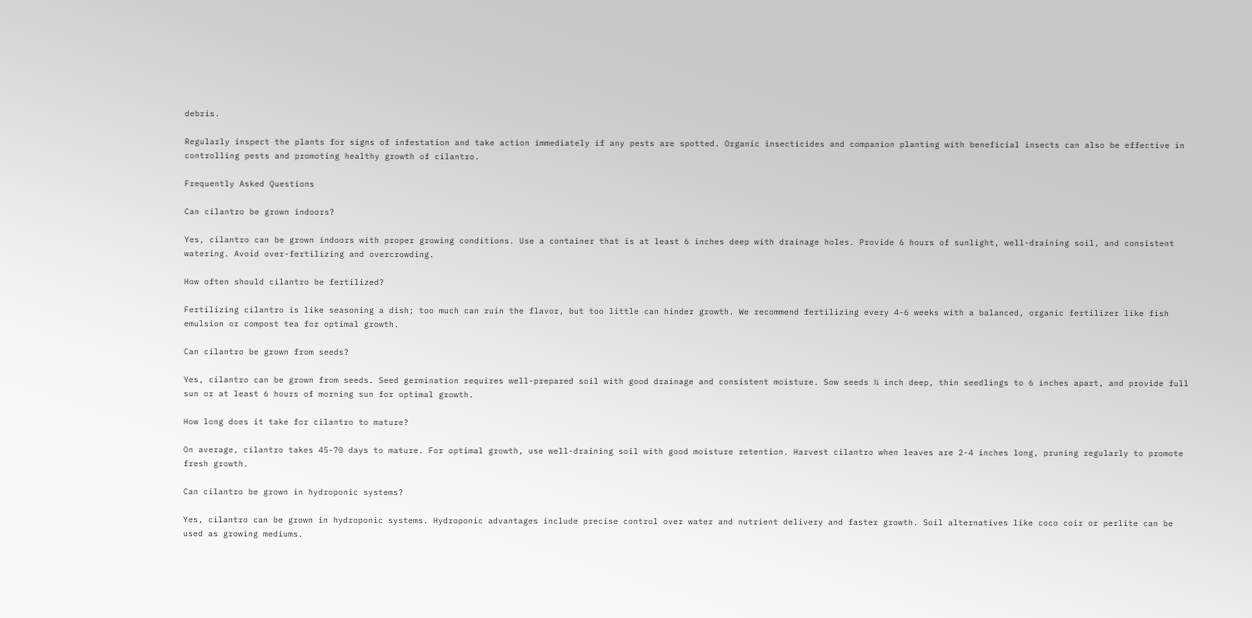debris.

Regularly inspect the plants for signs of infestation and take action immediately if any pests are spotted. Organic insecticides and companion planting with beneficial insects can also be effective in controlling pests and promoting healthy growth of cilantro.

Frequently Asked Questions

Can cilantro be grown indoors?

Yes, cilantro can be grown indoors with proper growing conditions. Use a container that is at least 6 inches deep with drainage holes. Provide 6 hours of sunlight, well-draining soil, and consistent watering. Avoid over-fertilizing and overcrowding.

How often should cilantro be fertilized?

Fertilizing cilantro is like seasoning a dish; too much can ruin the flavor, but too little can hinder growth. We recommend fertilizing every 4-6 weeks with a balanced, organic fertilizer like fish emulsion or compost tea for optimal growth.

Can cilantro be grown from seeds?

Yes, cilantro can be grown from seeds. Seed germination requires well-prepared soil with good drainage and consistent moisture. Sow seeds ¼ inch deep, thin seedlings to 6 inches apart, and provide full sun or at least 6 hours of morning sun for optimal growth.

How long does it take for cilantro to mature?

On average, cilantro takes 45-70 days to mature. For optimal growth, use well-draining soil with good moisture retention. Harvest cilantro when leaves are 2-4 inches long, pruning regularly to promote fresh growth.

Can cilantro be grown in hydroponic systems?

Yes, cilantro can be grown in hydroponic systems. Hydroponic advantages include precise control over water and nutrient delivery and faster growth. Soil alternatives like coco coir or perlite can be used as growing mediums.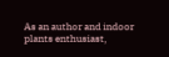As an author and indoor plants enthusiast,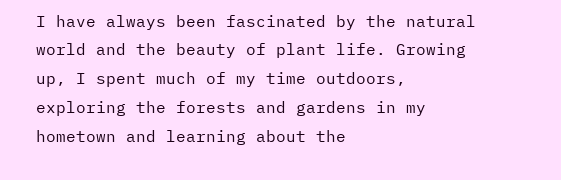I have always been fascinated by the natural world and the beauty of plant life. Growing up, I spent much of my time outdoors, exploring the forests and gardens in my hometown and learning about the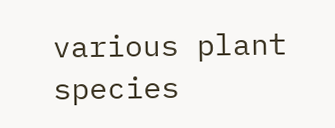various plant species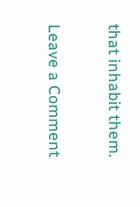that inhabit them.

Leave a Comment